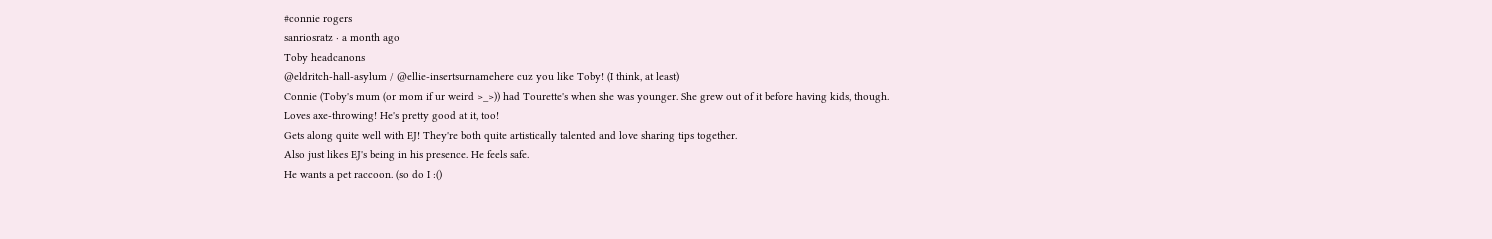#connie rogers
sanriosratz · a month ago
Toby headcanons
@eldritch-hall-asylum / @ellie-insertsurnamehere cuz you like Toby! (I think, at least)
Connie (Toby's mum (or mom if ur weird >_>)) had Tourette's when she was younger. She grew out of it before having kids, though.
Loves axe-throwing! He's pretty good at it, too!
Gets along quite well with EJ! They're both quite artistically talented and love sharing tips together.
Also just likes EJ's being in his presence. He feels safe.
He wants a pet raccoon. (so do I :()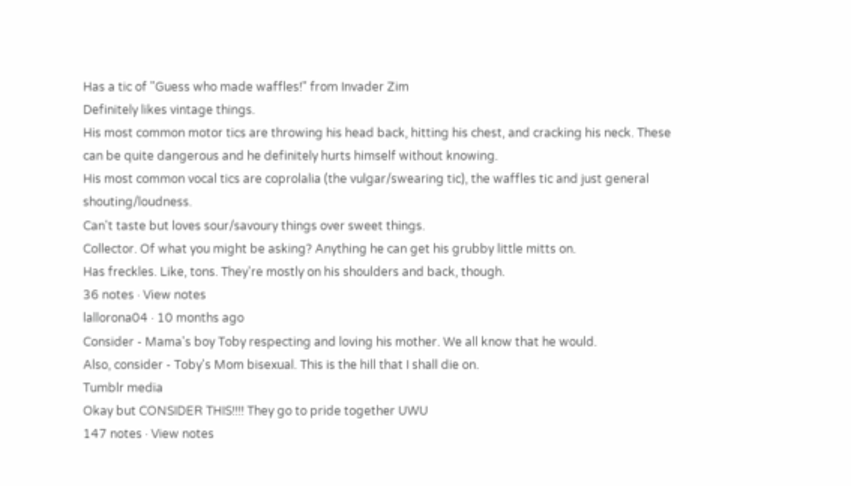Has a tic of "Guess who made waffles!" from Invader Zim
Definitely likes vintage things.
His most common motor tics are throwing his head back, hitting his chest, and cracking his neck. These can be quite dangerous and he definitely hurts himself without knowing.
His most common vocal tics are coprolalia (the vulgar/swearing tic), the waffles tic and just general shouting/loudness.
Can't taste but loves sour/savoury things over sweet things.
Collector. Of what you might be asking? Anything he can get his grubby little mitts on.
Has freckles. Like, tons. They're mostly on his shoulders and back, though.
36 notes · View notes
lallorona04 · 10 months ago
Consider - Mama's boy Toby respecting and loving his mother. We all know that he would.
Also, consider - Toby's Mom bisexual. This is the hill that I shall die on.
Tumblr media
Okay but CONSIDER THIS!!!! They go to pride together UWU
147 notes · View notes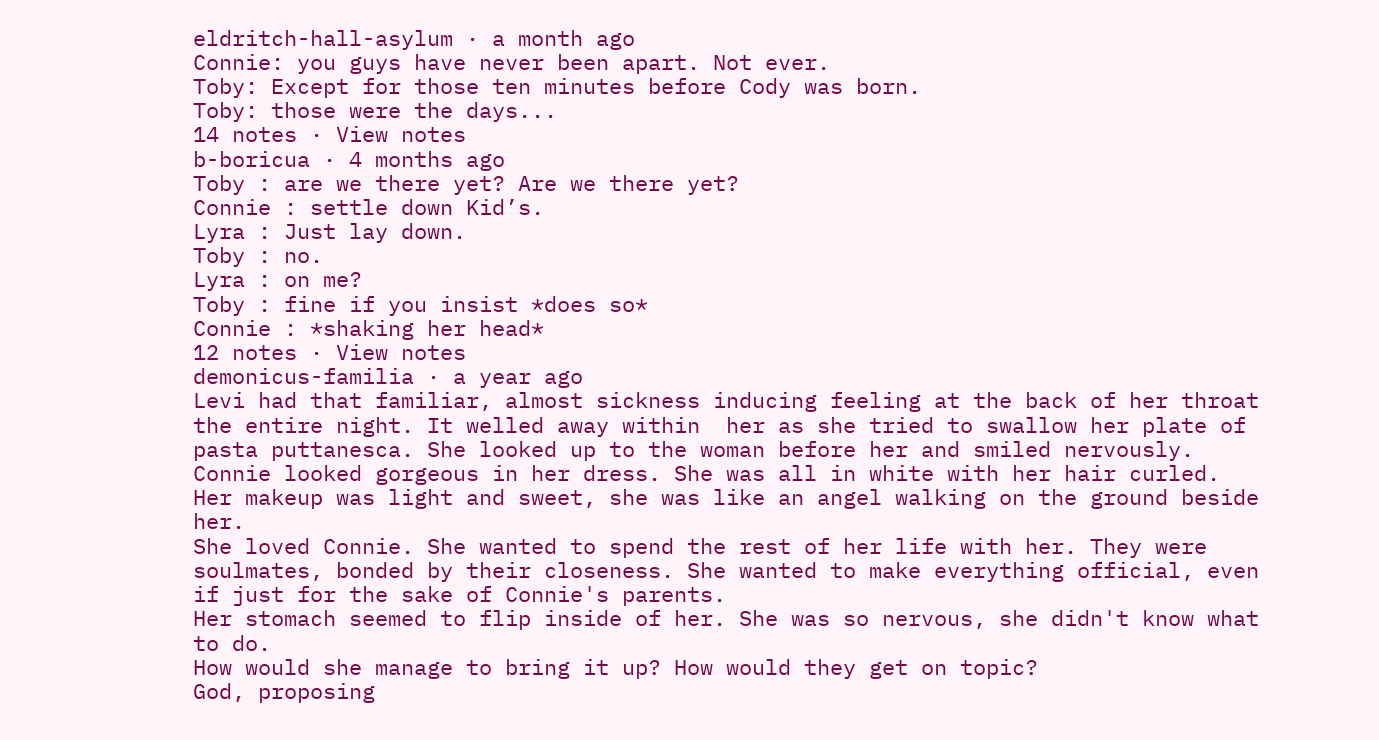eldritch-hall-asylum · a month ago
Connie: you guys have never been apart. Not ever.
Toby: Except for those ten minutes before Cody was born.
Toby: those were the days...
14 notes · View notes
b-boricua · 4 months ago
Toby : are we there yet? Are we there yet?
Connie : settle down Kid’s.
Lyra : Just lay down.
Toby : no.
Lyra : on me?
Toby : fine if you insist *does so*
Connie : *shaking her head*
12 notes · View notes
demonicus-familia · a year ago
Levi had that familiar, almost sickness inducing feeling at the back of her throat the entire night. It welled away within  her as she tried to swallow her plate of pasta puttanesca. She looked up to the woman before her and smiled nervously.
Connie looked gorgeous in her dress. She was all in white with her hair curled. Her makeup was light and sweet, she was like an angel walking on the ground beside her.
She loved Connie. She wanted to spend the rest of her life with her. They were soulmates, bonded by their closeness. She wanted to make everything official, even if just for the sake of Connie's parents.
Her stomach seemed to flip inside of her. She was so nervous, she didn't know what to do.
How would she manage to bring it up? How would they get on topic?
God, proposing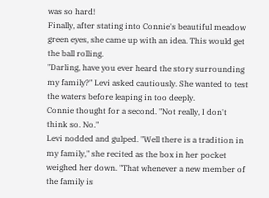was so hard!
Finally, after stating into Connie's beautiful meadow green eyes, she came up with an idea. This would get the ball rolling.
"Darling, have you ever heard the story surrounding my family?" Levi asked cautiously. She wanted to test the waters before leaping in too deeply.
Connie thought for a second. "Not really, I don't think so. No."
Levi nodded and gulped. "Well there is a tradition in my family," she recited as the box in her pocket weighed her down. "That whenever a new member of the family is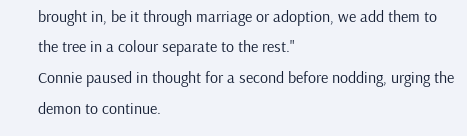brought in, be it through marriage or adoption, we add them to the tree in a colour separate to the rest."
Connie paused in thought for a second before nodding, urging the demon to continue.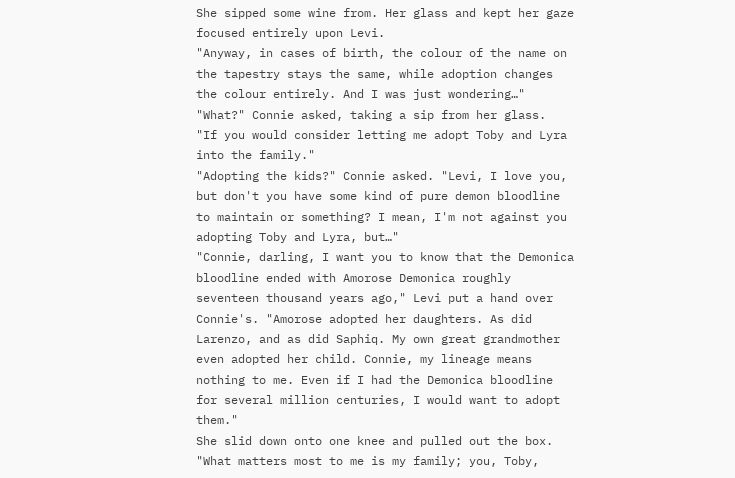She sipped some wine from. Her glass and kept her gaze focused entirely upon Levi.
"Anyway, in cases of birth, the colour of the name on the tapestry stays the same, while adoption changes the colour entirely. And I was just wondering…"
"What?" Connie asked, taking a sip from her glass.
"If you would consider letting me adopt Toby and Lyra into the family."
"Adopting the kids?" Connie asked. "Levi, I love you, but don't you have some kind of pure demon bloodline to maintain or something? I mean, I'm not against you adopting Toby and Lyra, but…"
"Connie, darling, I want you to know that the Demonica bloodline ended with Amorose Demonica roughly seventeen thousand years ago," Levi put a hand over Connie's. "Amorose adopted her daughters. As did Larenzo, and as did Saphiq. My own great grandmother even adopted her child. Connie, my lineage means nothing to me. Even if I had the Demonica bloodline for several million centuries, I would want to adopt them."
She slid down onto one knee and pulled out the box. "What matters most to me is my family; you, Toby,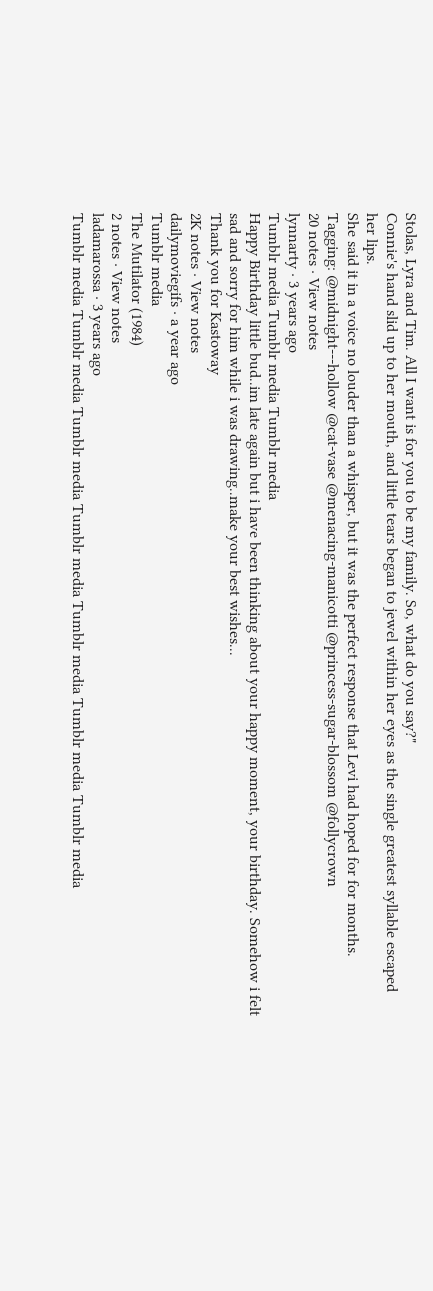Stolas, Lyra and Tim. All I want is for you to be my family. So, what do you say?"
Connie's hand slid up to her mouth, and little tears began to jewel within her eyes as the single greatest syllable escaped her lips.
She said it in a voice no louder than a whisper, but it was the perfect response that Levi had hoped for for months.
Tagging: @midnight---hollow @cat-vase @menacing-manicotti @princess-sugar-blossom @follycrown
20 notes · View notes
lynnarty · 3 years ago
Tumblr media Tumblr media Tumblr media
Happy Birthday little bud..im late again but i have been thinking about your happy moment, your birthday. Somehow i felt sad and sorry for him while i was drawing..make your best wishes...
Thank you for Kastoway
2K notes · View notes
dailymoviegifs · a year ago
Tumblr media
The Mutilator (1984)
2 notes · View notes
ladamarossa · 3 years ago
Tumblr media Tumblr media Tumblr media Tumblr media Tumblr media Tumblr media Tumblr media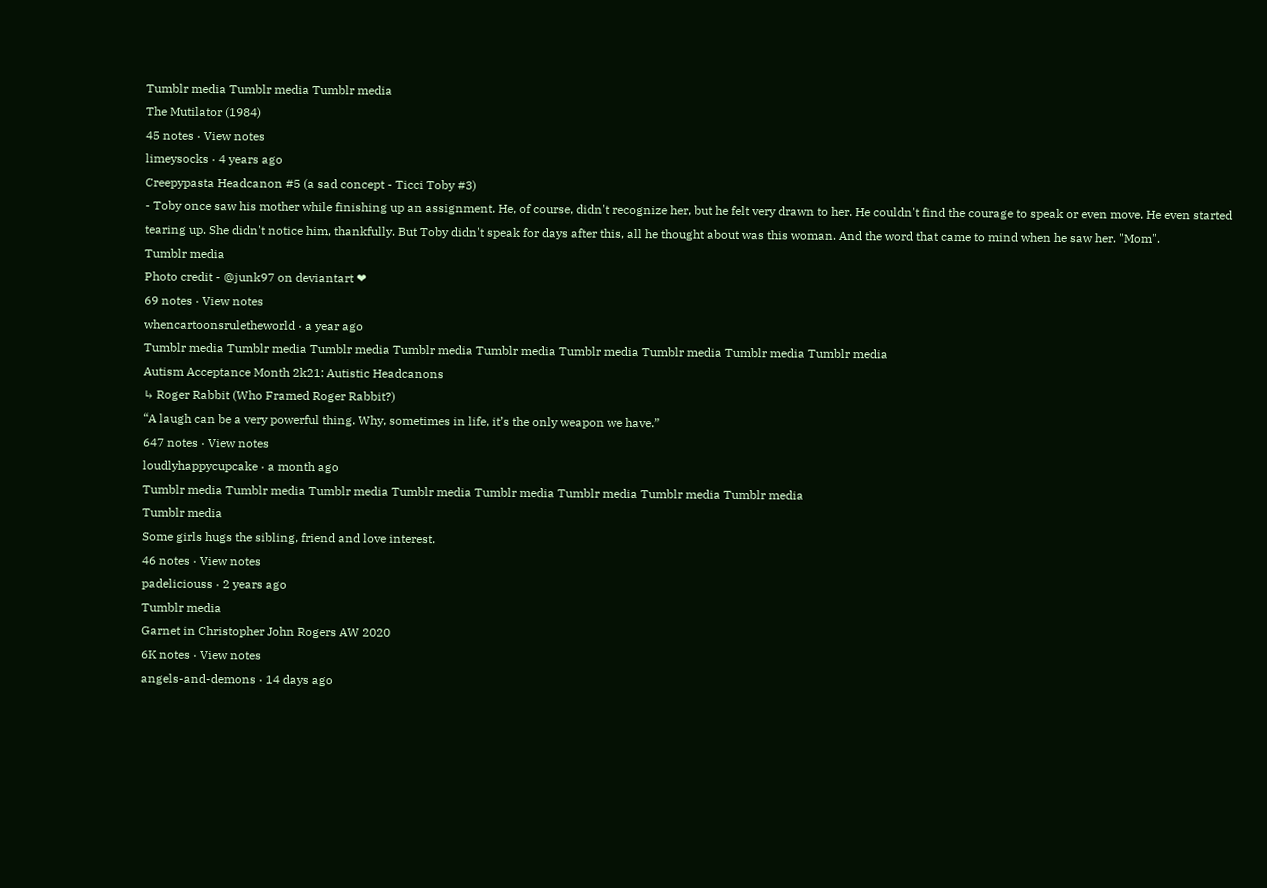Tumblr media Tumblr media Tumblr media
The Mutilator (1984)
45 notes · View notes
limeysocks · 4 years ago
Creepypasta Headcanon #5 (a sad concept - Ticci Toby #3)
- Toby once saw his mother while finishing up an assignment. He, of course, didn't recognize her, but he felt very drawn to her. He couldn't find the courage to speak or even move. He even started tearing up. She didn't notice him, thankfully. But Toby didn't speak for days after this, all he thought about was this woman. And the word that came to mind when he saw her. "Mom".
Tumblr media
Photo credit - @junk97 on deviantart ❤
69 notes · View notes
whencartoonsruletheworld · a year ago
Tumblr media Tumblr media Tumblr media Tumblr media Tumblr media Tumblr media Tumblr media Tumblr media Tumblr media
Autism Acceptance Month 2k21: Autistic Headcanons
↳ Roger Rabbit (Who Framed Roger Rabbit?)
“A laugh can be a very powerful thing. Why, sometimes in life, it’s the only weapon we have.”
647 notes · View notes
loudlyhappycupcake · a month ago
Tumblr media Tumblr media Tumblr media Tumblr media Tumblr media Tumblr media Tumblr media Tumblr media
Tumblr media
Some girls hugs the sibling, friend and love interest.
46 notes · View notes
padeliciouss · 2 years ago
Tumblr media
Garnet in Christopher John Rogers AW 2020
6K notes · View notes
angels-and-demons · 14 days ago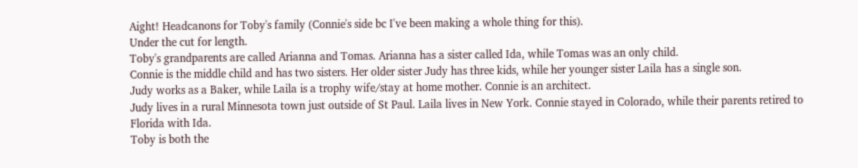Aight! Headcanons for Toby's family (Connie's side bc I've been making a whole thing for this).
Under the cut for length.
Toby's grandparents are called Arianna and Tomas. Arianna has a sister called Ida, while Tomas was an only child.
Connie is the middle child and has two sisters. Her older sister Judy has three kids, while her younger sister Laila has a single son.
Judy works as a Baker, while Laila is a trophy wife/stay at home mother. Connie is an architect.
Judy lives in a rural Minnesota town just outside of St Paul. Laila lives in New York. Connie stayed in Colorado, while their parents retired to Florida with Ida.
Toby is both the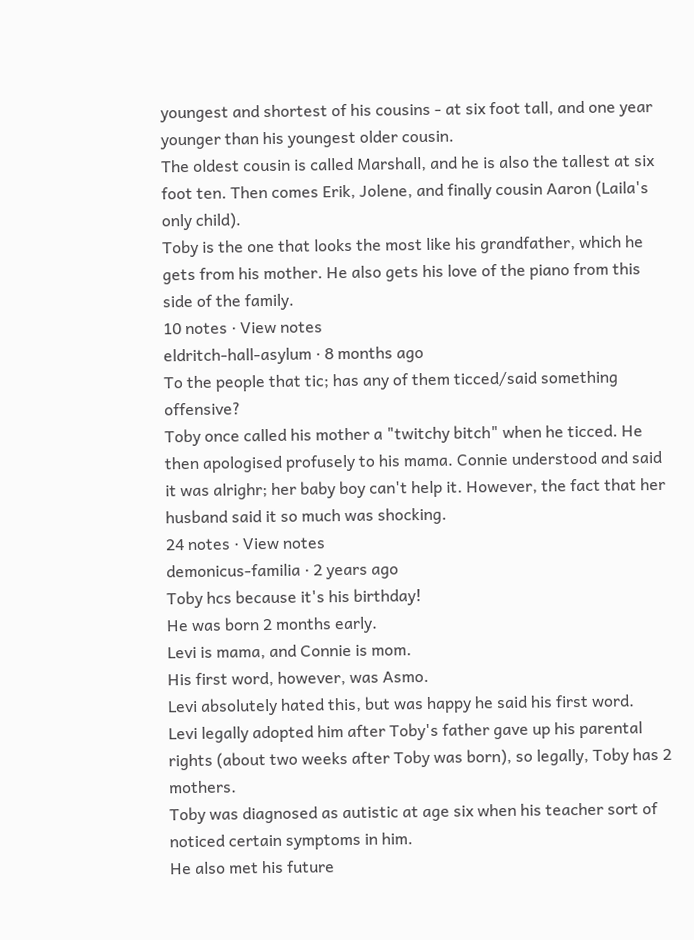youngest and shortest of his cousins - at six foot tall, and one year younger than his youngest older cousin.
The oldest cousin is called Marshall, and he is also the tallest at six foot ten. Then comes Erik, Jolene, and finally cousin Aaron (Laila's only child).
Toby is the one that looks the most like his grandfather, which he gets from his mother. He also gets his love of the piano from this side of the family.
10 notes · View notes
eldritch-hall-asylum · 8 months ago
To the people that tic; has any of them ticced/said something offensive?
Toby once called his mother a "twitchy bitch" when he ticced. He then apologised profusely to his mama. Connie understood and said it was alrighr; her baby boy can't help it. However, the fact that her husband said it so much was shocking.
24 notes · View notes
demonicus-familia · 2 years ago
Toby hcs because it's his birthday!
He was born 2 months early.
Levi is mama, and Connie is mom.
His first word, however, was Asmo.
Levi absolutely hated this, but was happy he said his first word.
Levi legally adopted him after Toby's father gave up his parental rights (about two weeks after Toby was born), so legally, Toby has 2 mothers.
Toby was diagnosed as autistic at age six when his teacher sort of noticed certain symptoms in him.
He also met his future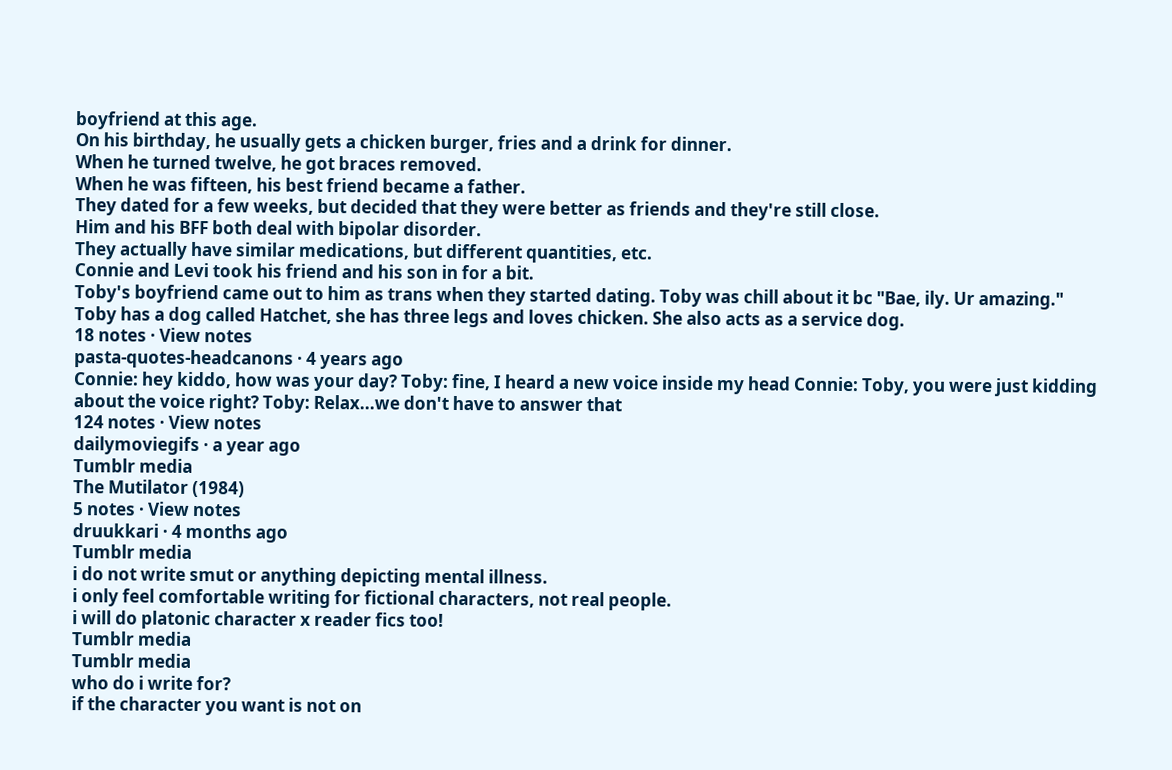boyfriend at this age.
On his birthday, he usually gets a chicken burger, fries and a drink for dinner.
When he turned twelve, he got braces removed.
When he was fifteen, his best friend became a father.
They dated for a few weeks, but decided that they were better as friends and they're still close.
Him and his BFF both deal with bipolar disorder.
They actually have similar medications, but different quantities, etc.
Connie and Levi took his friend and his son in for a bit.
Toby's boyfriend came out to him as trans when they started dating. Toby was chill about it bc "Bae, ily. Ur amazing."
Toby has a dog called Hatchet, she has three legs and loves chicken. She also acts as a service dog.
18 notes · View notes
pasta-quotes-headcanons · 4 years ago
Connie: hey kiddo, how was your day? Toby: fine, I heard a new voice inside my head Connie: Toby, you were just kidding about the voice right? Toby: Relax...we don't have to answer that
124 notes · View notes
dailymoviegifs · a year ago
Tumblr media
The Mutilator (1984)
5 notes · View notes
druukkari · 4 months ago
Tumblr media
i do not write smut or anything depicting mental illness.
i only feel comfortable writing for fictional characters, not real people.
i will do platonic character x reader fics too!
Tumblr media
Tumblr media
who do i write for?
if the character you want is not on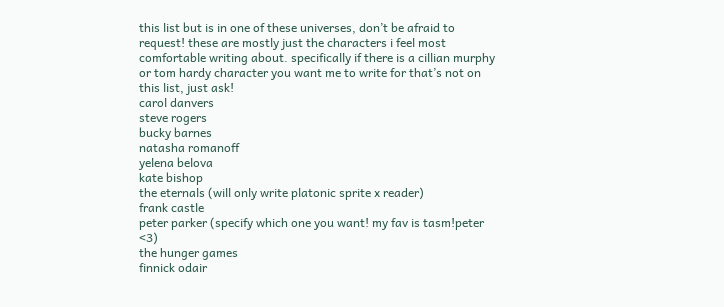this list but is in one of these universes, don’t be afraid to request! these are mostly just the characters i feel most comfortable writing about. specifically if there is a cillian murphy or tom hardy character you want me to write for that’s not on this list, just ask!
carol danvers
steve rogers
bucky barnes
natasha romanoff
yelena belova
kate bishop
the eternals (will only write platonic sprite x reader)
frank castle
peter parker (specify which one you want! my fav is tasm!peter <3)
the hunger games
finnick odair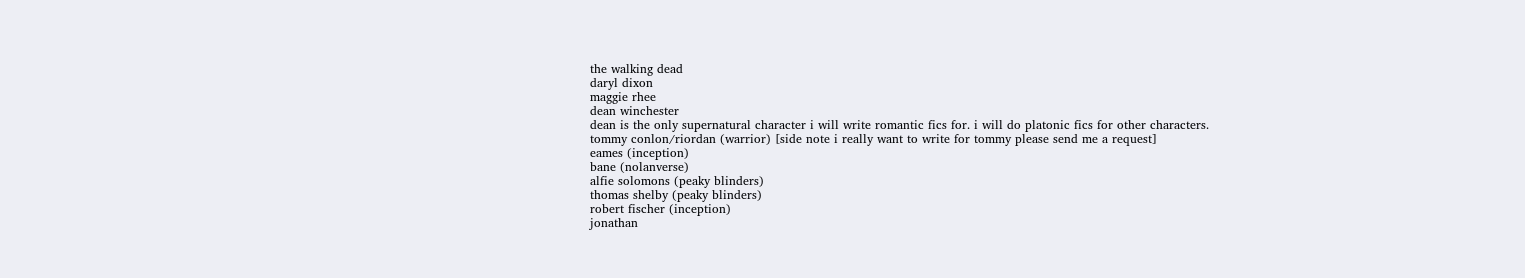the walking dead
daryl dixon
maggie rhee
dean winchester
dean is the only supernatural character i will write romantic fics for. i will do platonic fics for other characters.
tommy conlon/riordan (warrior) [side note i really want to write for tommy please send me a request]
eames (inception)
bane (nolanverse)
alfie solomons (peaky blinders)
thomas shelby (peaky blinders)
robert fischer (inception)
jonathan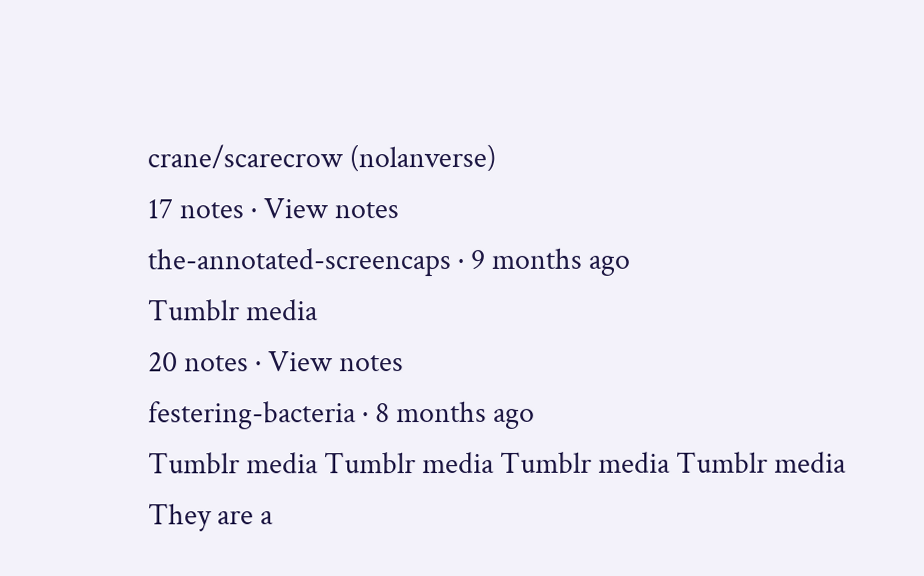crane/scarecrow (nolanverse)
17 notes · View notes
the-annotated-screencaps · 9 months ago
Tumblr media
20 notes · View notes
festering-bacteria · 8 months ago
Tumblr media Tumblr media Tumblr media Tumblr media
They are a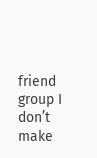friend group I don’t make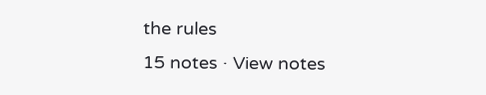the rules
15 notes · View notes